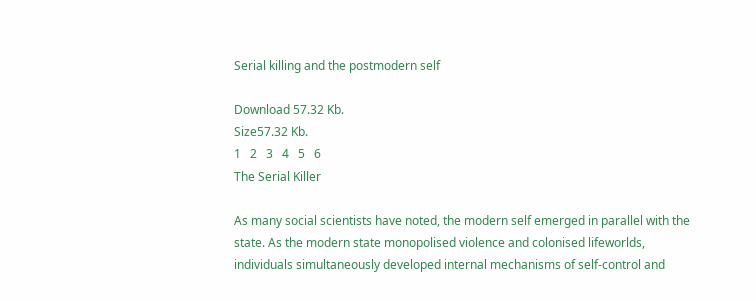Serial killing and the postmodern self

Download 57.32 Kb.
Size57.32 Kb.
1   2   3   4   5   6
The Serial Killer

As many social scientists have noted, the modern self emerged in parallel with the state. As the modern state monopolised violence and colonised lifeworlds, individuals simultaneously developed internal mechanisms of self-control and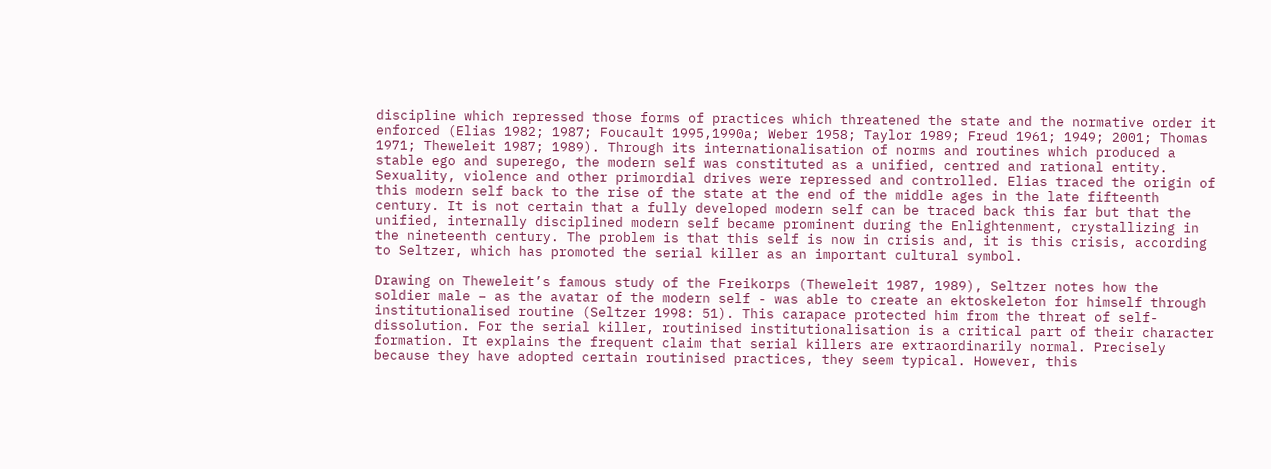discipline which repressed those forms of practices which threatened the state and the normative order it enforced (Elias 1982; 1987; Foucault 1995,1990a; Weber 1958; Taylor 1989; Freud 1961; 1949; 2001; Thomas 1971; Theweleit 1987; 1989). Through its internationalisation of norms and routines which produced a stable ego and superego, the modern self was constituted as a unified, centred and rational entity. Sexuality, violence and other primordial drives were repressed and controlled. Elias traced the origin of this modern self back to the rise of the state at the end of the middle ages in the late fifteenth century. It is not certain that a fully developed modern self can be traced back this far but that the unified, internally disciplined modern self became prominent during the Enlightenment, crystallizing in the nineteenth century. The problem is that this self is now in crisis and, it is this crisis, according to Seltzer, which has promoted the serial killer as an important cultural symbol.

Drawing on Theweleit’s famous study of the Freikorps (Theweleit 1987, 1989), Seltzer notes how the soldier male – as the avatar of the modern self - was able to create an ektoskeleton for himself through institutionalised routine (Seltzer 1998: 51). This carapace protected him from the threat of self-dissolution. For the serial killer, routinised institutionalisation is a critical part of their character formation. It explains the frequent claim that serial killers are extraordinarily normal. Precisely because they have adopted certain routinised practices, they seem typical. However, this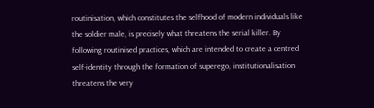routinisation, which constitutes the selfhood of modern individuals like the soldier male, is precisely what threatens the serial killer. By following routinised practices, which are intended to create a centred self-identity through the formation of superego, institutionalisation threatens the very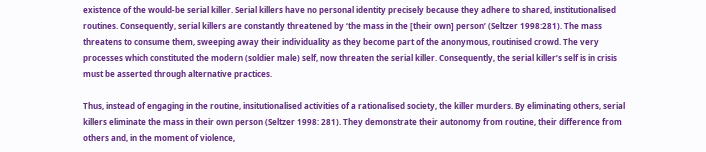existence of the would-be serial killer. Serial killers have no personal identity precisely because they adhere to shared, institutionalised routines. Consequently, serial killers are constantly threatened by ‘the mass in the [their own] person’ (Seltzer 1998:281). The mass threatens to consume them, sweeping away their individuality as they become part of the anonymous, routinised crowd. The very processes which constituted the modern (soldier male) self, now threaten the serial killer. Consequently, the serial killer’s self is in crisis must be asserted through alternative practices.

Thus, instead of engaging in the routine, insitutionalised activities of a rationalised society, the killer murders. By eliminating others, serial killers eliminate the mass in their own person (Seltzer 1998: 281). They demonstrate their autonomy from routine, their difference from others and, in the moment of violence,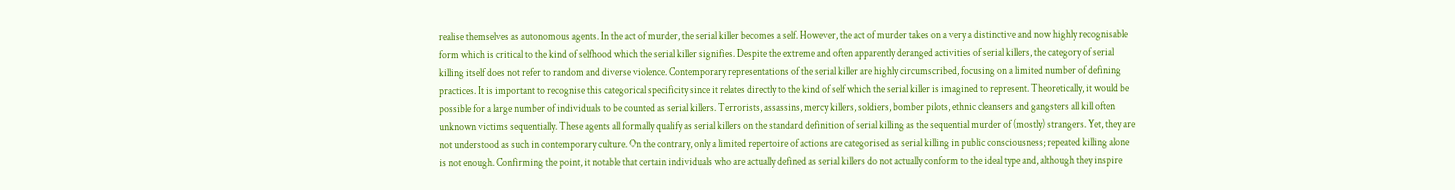realise themselves as autonomous agents. In the act of murder, the serial killer becomes a self. However, the act of murder takes on a very a distinctive and now highly recognisable form which is critical to the kind of selfhood which the serial killer signifies. Despite the extreme and often apparently deranged activities of serial killers, the category of serial killing itself does not refer to random and diverse violence. Contemporary representations of the serial killer are highly circumscribed, focusing on a limited number of defining practices. It is important to recognise this categorical specificity since it relates directly to the kind of self which the serial killer is imagined to represent. Theoretically, it would be possible for a large number of individuals to be counted as serial killers. Terrorists, assassins, mercy killers, soldiers, bomber pilots, ethnic cleansers and gangsters all kill often unknown victims sequentially. These agents all formally qualify as serial killers on the standard definition of serial killing as the sequential murder of (mostly) strangers. Yet, they are not understood as such in contemporary culture. On the contrary, only a limited repertoire of actions are categorised as serial killing in public consciousness; repeated killing alone is not enough. Confirming the point, it notable that certain individuals who are actually defined as serial killers do not actually conform to the ideal type and, although they inspire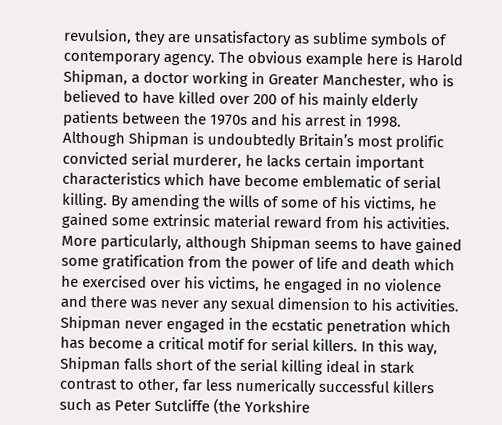revulsion, they are unsatisfactory as sublime symbols of contemporary agency. The obvious example here is Harold Shipman, a doctor working in Greater Manchester, who is believed to have killed over 200 of his mainly elderly patients between the 1970s and his arrest in 1998. Although Shipman is undoubtedly Britain’s most prolific convicted serial murderer, he lacks certain important characteristics which have become emblematic of serial killing. By amending the wills of some of his victims, he gained some extrinsic material reward from his activities. More particularly, although Shipman seems to have gained some gratification from the power of life and death which he exercised over his victims, he engaged in no violence and there was never any sexual dimension to his activities. Shipman never engaged in the ecstatic penetration which has become a critical motif for serial killers. In this way, Shipman falls short of the serial killing ideal in stark contrast to other, far less numerically successful killers such as Peter Sutcliffe (the Yorkshire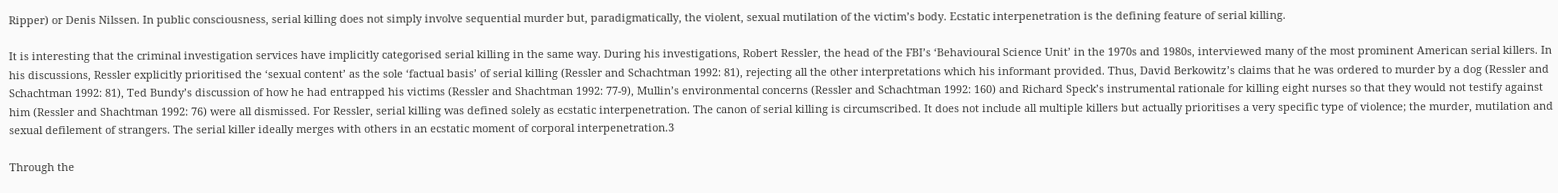Ripper) or Denis Nilssen. In public consciousness, serial killing does not simply involve sequential murder but, paradigmatically, the violent, sexual mutilation of the victim’s body. Ecstatic interpenetration is the defining feature of serial killing.

It is interesting that the criminal investigation services have implicitly categorised serial killing in the same way. During his investigations, Robert Ressler, the head of the FBI’s ‘Behavioural Science Unit’ in the 1970s and 1980s, interviewed many of the most prominent American serial killers. In his discussions, Ressler explicitly prioritised the ‘sexual content’ as the sole ‘factual basis’ of serial killing (Ressler and Schachtman 1992: 81), rejecting all the other interpretations which his informant provided. Thus, David Berkowitz’s claims that he was ordered to murder by a dog (Ressler and Schachtman 1992: 81), Ted Bundy’s discussion of how he had entrapped his victims (Ressler and Shachtman 1992: 77-9), Mullin’s environmental concerns (Ressler and Schachtman 1992: 160) and Richard Speck’s instrumental rationale for killing eight nurses so that they would not testify against him (Ressler and Shachtman 1992: 76) were all dismissed. For Ressler, serial killing was defined solely as ecstatic interpenetration. The canon of serial killing is circumscribed. It does not include all multiple killers but actually prioritises a very specific type of violence; the murder, mutilation and sexual defilement of strangers. The serial killer ideally merges with others in an ecstatic moment of corporal interpenetration.3

Through the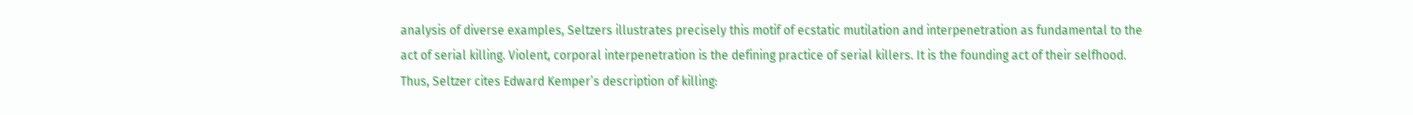analysis of diverse examples, Seltzers illustrates precisely this motif of ecstatic mutilation and interpenetration as fundamental to the act of serial killing. Violent, corporal interpenetration is the defining practice of serial killers. It is the founding act of their selfhood. Thus, Seltzer cites Edward Kemper’s description of killing: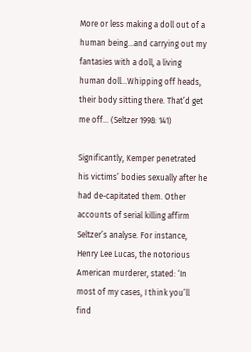More or less making a doll out of a human being…and carrying out my fantasies with a doll, a living human doll…Whipping off heads, their body sitting there. That’d get me off… (Seltzer 1998: 141)

Significantly, Kemper penetrated his victims’ bodies sexually after he had de-capitated them. Other accounts of serial killing affirm Seltzer’s analyse. For instance, Henry Lee Lucas, the notorious American murderer, stated: ‘In most of my cases, I think you’ll find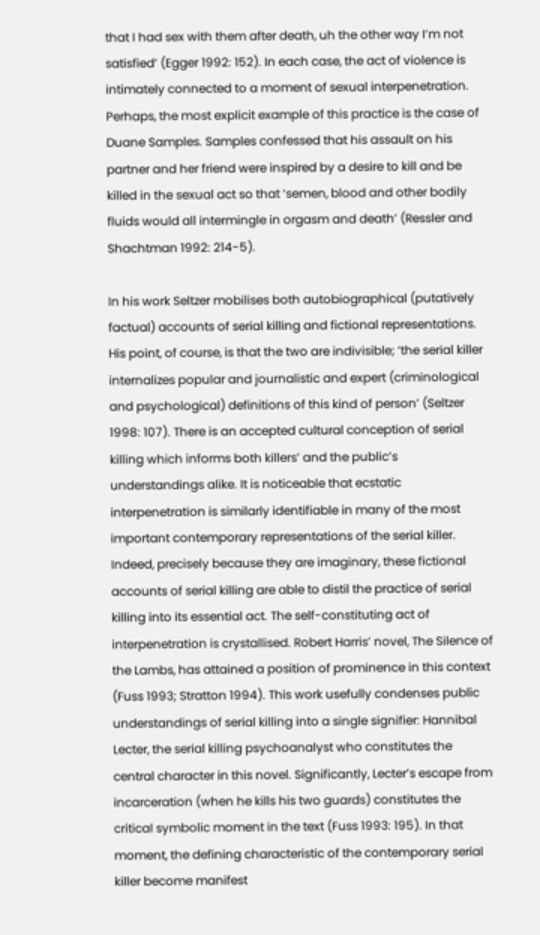that I had sex with them after death, uh the other way I’m not satisfied’ (Egger 1992: 152). In each case, the act of violence is intimately connected to a moment of sexual interpenetration. Perhaps, the most explicit example of this practice is the case of Duane Samples. Samples confessed that his assault on his partner and her friend were inspired by a desire to kill and be killed in the sexual act so that ‘semen, blood and other bodily fluids would all intermingle in orgasm and death’ (Ressler and Shachtman 1992: 214-5).

In his work Seltzer mobilises both autobiographical (putatively factual) accounts of serial killing and fictional representations. His point, of course, is that the two are indivisible; ‘the serial killer internalizes popular and journalistic and expert (criminological and psychological) definitions of this kind of person’ (Seltzer 1998: 107). There is an accepted cultural conception of serial killing which informs both killers’ and the public’s understandings alike. It is noticeable that ecstatic interpenetration is similarly identifiable in many of the most important contemporary representations of the serial killer. Indeed, precisely because they are imaginary, these fictional accounts of serial killing are able to distil the practice of serial killing into its essential act. The self-constituting act of interpenetration is crystallised. Robert Harris’ novel, The Silence of the Lambs, has attained a position of prominence in this context (Fuss 1993; Stratton 1994). This work usefully condenses public understandings of serial killing into a single signifier: Hannibal Lecter, the serial killing psychoanalyst who constitutes the central character in this novel. Significantly, Lecter’s escape from incarceration (when he kills his two guards) constitutes the critical symbolic moment in the text (Fuss 1993: 195). In that moment, the defining characteristic of the contemporary serial killer become manifest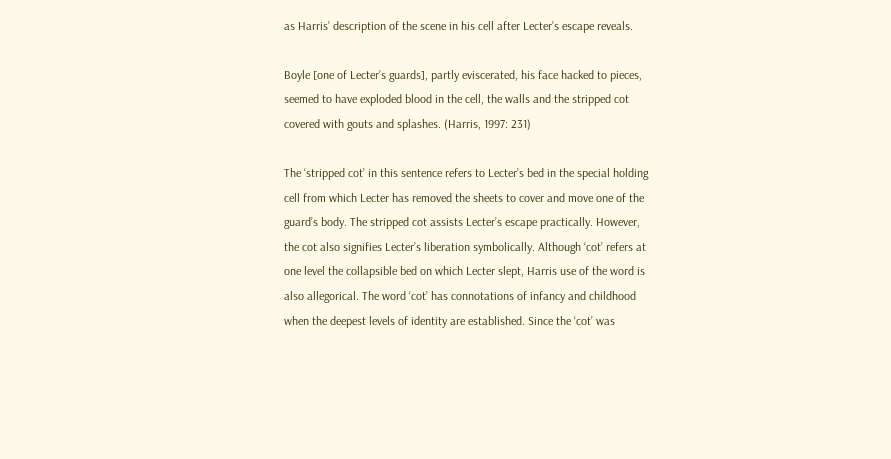as Harris’ description of the scene in his cell after Lecter’s escape reveals.

Boyle [one of Lecter’s guards], partly eviscerated, his face hacked to pieces, seemed to have exploded blood in the cell, the walls and the stripped cot covered with gouts and splashes. (Harris, 1997: 231)

The ‘stripped cot’ in this sentence refers to Lecter’s bed in the special holding cell from which Lecter has removed the sheets to cover and move one of the guard’s body. The stripped cot assists Lecter’s escape practically. However, the cot also signifies Lecter’s liberation symbolically. Although ‘cot’ refers at one level the collapsible bed on which Lecter slept, Harris use of the word is also allegorical. The word ‘cot’ has connotations of infancy and childhood when the deepest levels of identity are established. Since the ‘cot’ was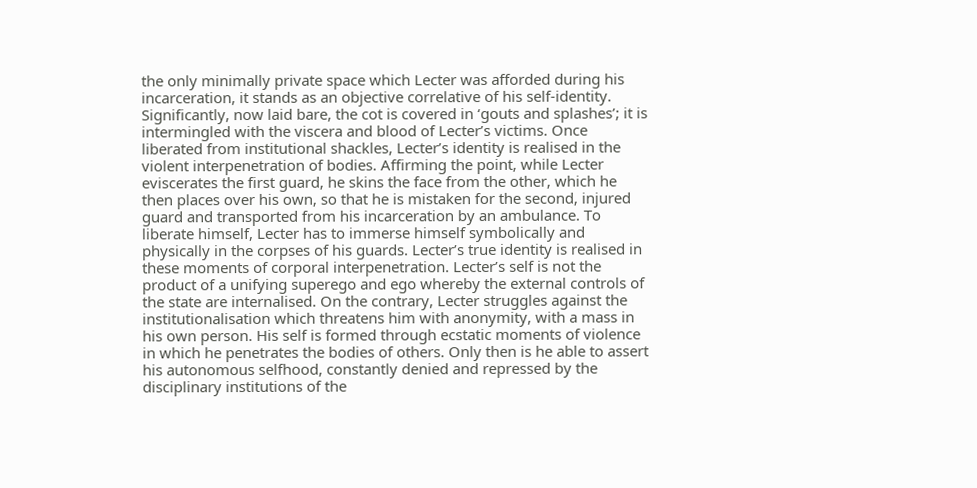the only minimally private space which Lecter was afforded during his incarceration, it stands as an objective correlative of his self-identity. Significantly, now laid bare, the cot is covered in ‘gouts and splashes’; it is intermingled with the viscera and blood of Lecter’s victims. Once liberated from institutional shackles, Lecter’s identity is realised in the violent interpenetration of bodies. Affirming the point, while Lecter eviscerates the first guard, he skins the face from the other, which he then places over his own, so that he is mistaken for the second, injured guard and transported from his incarceration by an ambulance. To liberate himself, Lecter has to immerse himself symbolically and physically in the corpses of his guards. Lecter’s true identity is realised in these moments of corporal interpenetration. Lecter’s self is not the product of a unifying superego and ego whereby the external controls of the state are internalised. On the contrary, Lecter struggles against the institutionalisation which threatens him with anonymity, with a mass in his own person. His self is formed through ecstatic moments of violence in which he penetrates the bodies of others. Only then is he able to assert his autonomous selfhood, constantly denied and repressed by the disciplinary institutions of the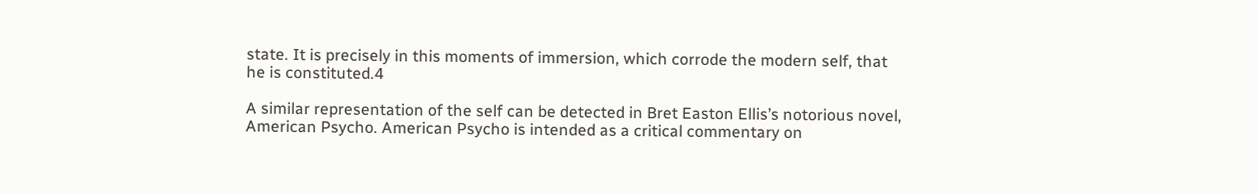state. It is precisely in this moments of immersion, which corrode the modern self, that he is constituted.4

A similar representation of the self can be detected in Bret Easton Ellis’s notorious novel, American Psycho. American Psycho is intended as a critical commentary on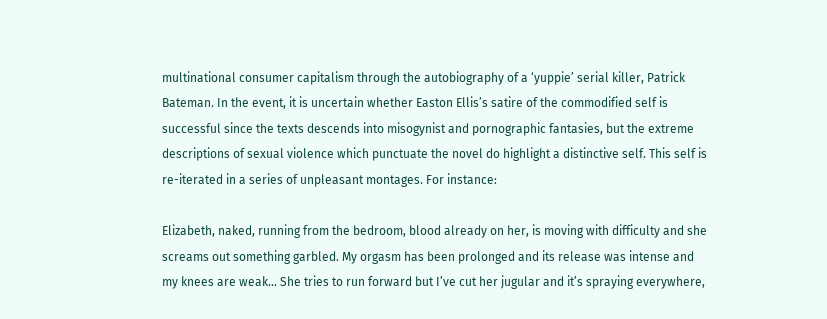multinational consumer capitalism through the autobiography of a ‘yuppie’ serial killer, Patrick Bateman. In the event, it is uncertain whether Easton Ellis’s satire of the commodified self is successful since the texts descends into misogynist and pornographic fantasies, but the extreme descriptions of sexual violence which punctuate the novel do highlight a distinctive self. This self is re-iterated in a series of unpleasant montages. For instance:

Elizabeth, naked, running from the bedroom, blood already on her, is moving with difficulty and she screams out something garbled. My orgasm has been prolonged and its release was intense and my knees are weak... She tries to run forward but I’ve cut her jugular and it’s spraying everywhere,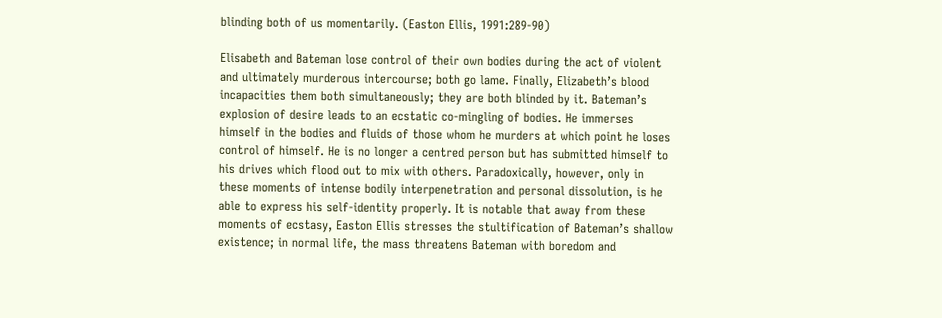blinding both of us momentarily. (Easton Ellis, 1991:289-90)

Elisabeth and Bateman lose control of their own bodies during the act of violent and ultimately murderous intercourse; both go lame. Finally, Elizabeth’s blood incapacities them both simultaneously; they are both blinded by it. Bateman’s explosion of desire leads to an ecstatic co-mingling of bodies. He immerses himself in the bodies and fluids of those whom he murders at which point he loses control of himself. He is no longer a centred person but has submitted himself to his drives which flood out to mix with others. Paradoxically, however, only in these moments of intense bodily interpenetration and personal dissolution, is he able to express his self-identity properly. It is notable that away from these moments of ecstasy, Easton Ellis stresses the stultification of Bateman’s shallow existence; in normal life, the mass threatens Bateman with boredom and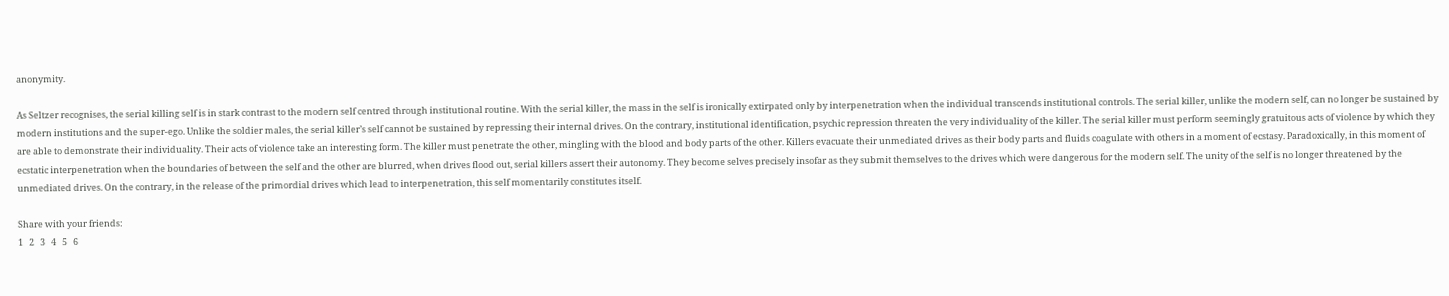anonymity.

As Seltzer recognises, the serial killing self is in stark contrast to the modern self centred through institutional routine. With the serial killer, the mass in the self is ironically extirpated only by interpenetration when the individual transcends institutional controls. The serial killer, unlike the modern self, can no longer be sustained by modern institutions and the super-ego. Unlike the soldier males, the serial killer’s self cannot be sustained by repressing their internal drives. On the contrary, institutional identification, psychic repression threaten the very individuality of the killer. The serial killer must perform seemingly gratuitous acts of violence by which they are able to demonstrate their individuality. Their acts of violence take an interesting form. The killer must penetrate the other, mingling with the blood and body parts of the other. Killers evacuate their unmediated drives as their body parts and fluids coagulate with others in a moment of ecstasy. Paradoxically, in this moment of ecstatic interpenetration when the boundaries of between the self and the other are blurred, when drives flood out, serial killers assert their autonomy. They become selves precisely insofar as they submit themselves to the drives which were dangerous for the modern self. The unity of the self is no longer threatened by the unmediated drives. On the contrary, in the release of the primordial drives which lead to interpenetration, this self momentarily constitutes itself.

Share with your friends:
1   2   3   4   5   6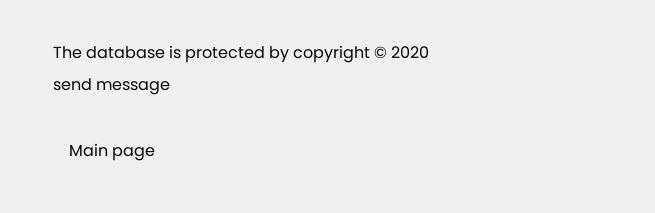The database is protected by copyright © 2020
send message

    Main page